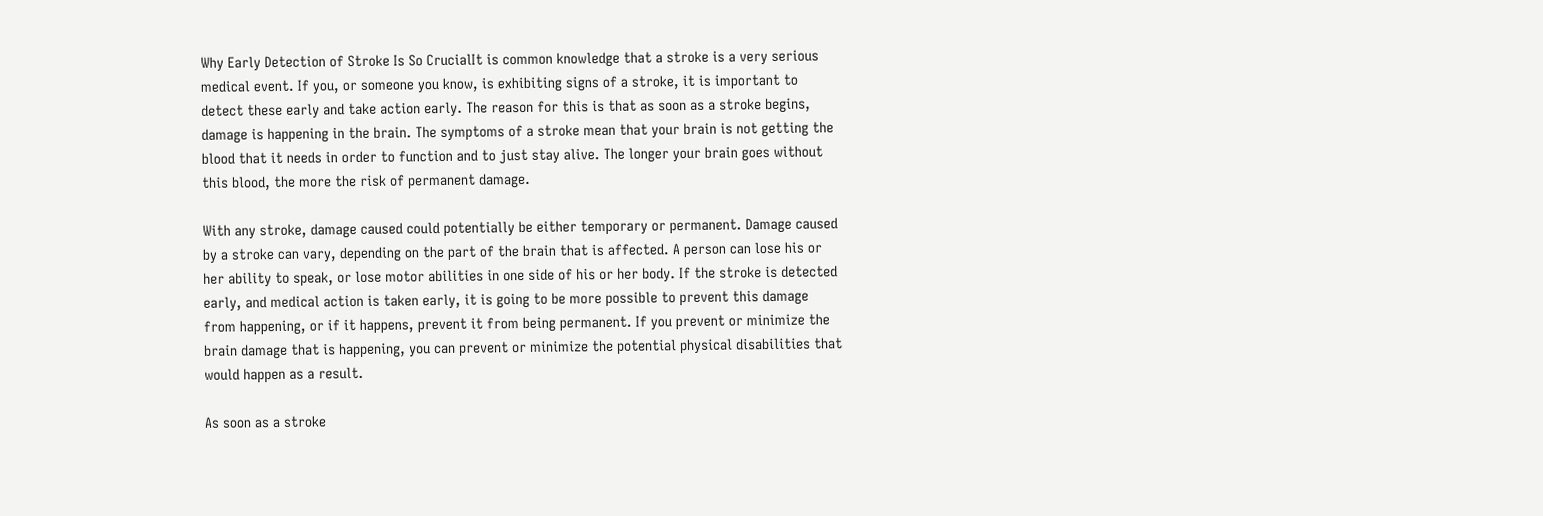Why Early Detection of Stroke Is So CrucialIt is common knowledge that a stroke is a very serious medical event. If you, or someone you know, is exhibiting signs of a stroke, it is important to detect these early and take action early. The reason for this is that as soon as a stroke begins, damage is happening in the brain. The symptoms of a stroke mean that your brain is not getting the blood that it needs in order to function and to just stay alive. The longer your brain goes without this blood, the more the risk of permanent damage.

With any stroke, damage caused could potentially be either temporary or permanent. Damage caused by a stroke can vary, depending on the part of the brain that is affected. A person can lose his or her ability to speak, or lose motor abilities in one side of his or her body. If the stroke is detected early, and medical action is taken early, it is going to be more possible to prevent this damage from happening, or if it happens, prevent it from being permanent. If you prevent or minimize the brain damage that is happening, you can prevent or minimize the potential physical disabilities that would happen as a result.

As soon as a stroke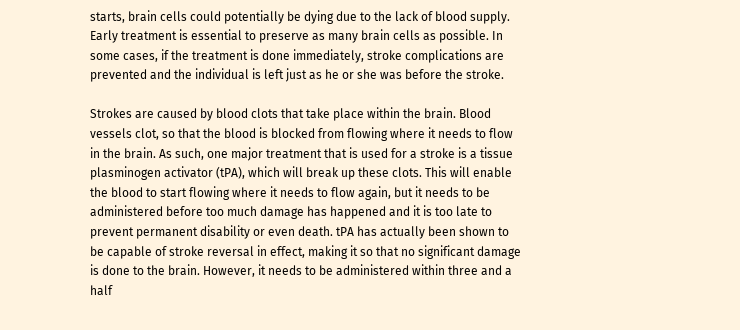starts, brain cells could potentially be dying due to the lack of blood supply. Early treatment is essential to preserve as many brain cells as possible. In some cases, if the treatment is done immediately, stroke complications are prevented and the individual is left just as he or she was before the stroke.

Strokes are caused by blood clots that take place within the brain. Blood vessels clot, so that the blood is blocked from flowing where it needs to flow in the brain. As such, one major treatment that is used for a stroke is a tissue plasminogen activator (tPA), which will break up these clots. This will enable the blood to start flowing where it needs to flow again, but it needs to be administered before too much damage has happened and it is too late to prevent permanent disability or even death. tPA has actually been shown to be capable of stroke reversal in effect, making it so that no significant damage is done to the brain. However, it needs to be administered within three and a half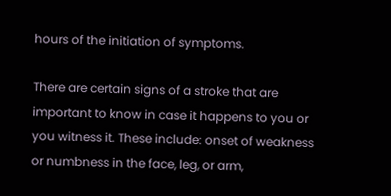hours of the initiation of symptoms.

There are certain signs of a stroke that are important to know in case it happens to you or you witness it. These include: onset of weakness or numbness in the face, leg, or arm,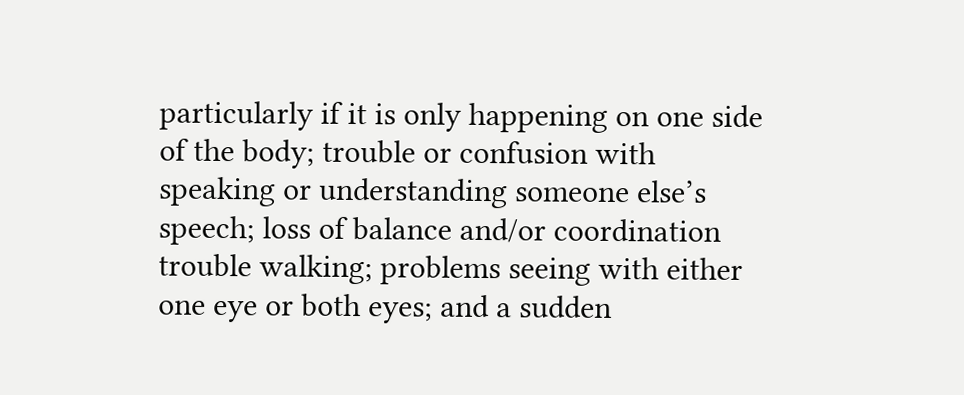particularly if it is only happening on one side of the body; trouble or confusion with speaking or understanding someone else’s speech; loss of balance and/or coordination trouble walking; problems seeing with either one eye or both eyes; and a sudden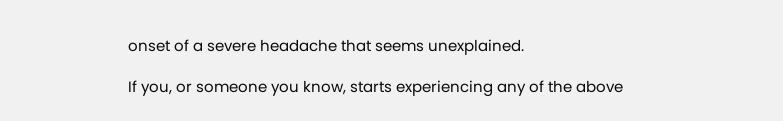onset of a severe headache that seems unexplained.

If you, or someone you know, starts experiencing any of the above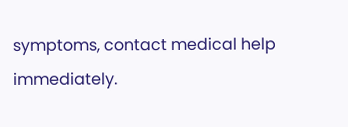symptoms, contact medical help immediately.